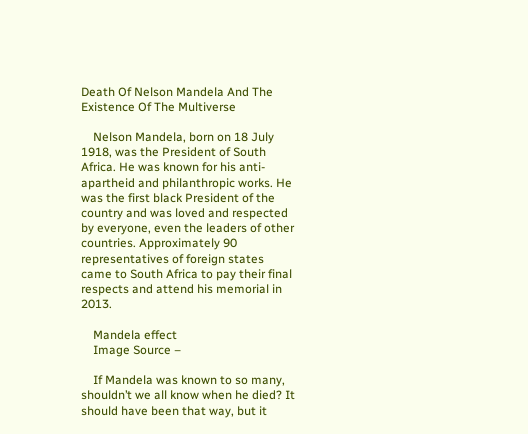Death Of Nelson Mandela And The Existence Of The Multiverse

    Nelson Mandela, born on 18 July 1918, was the President of South Africa. He was known for his anti-apartheid and philanthropic works. He was the first black President of the country and was loved and respected by everyone, even the leaders of other countries. Approximately 90 representatives of foreign states came to South Africa to pay their final respects and attend his memorial in 2013.

    Mandela effect
    Image Source –

    If Mandela was known to so many, shouldn’t we all know when he died? It should have been that way, but it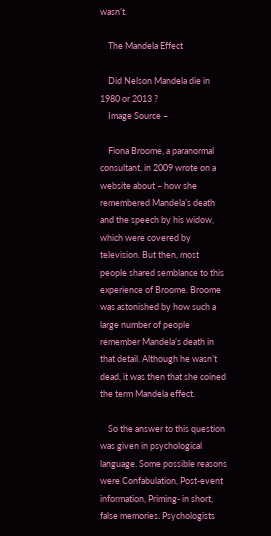wasn’t.

    The Mandela Effect

    Did Nelson Mandela die in 1980 or 2013 ?
    Image Source –

    Fiona Broome, a paranormal consultant, in 2009 wrote on a website about – how she remembered Mandela’s death and the speech by his widow, which were covered by television. But then, most people shared semblance to this experience of Broome. Broome was astonished by how such a large number of people remember Mandela’s death in that detail. Although he wasn’t dead, it was then that she coined the term Mandela effect.

    So the answer to this question was given in psychological language. Some possible reasons were Confabulation, Post-event information, Priming- in short, false memories. Psychologists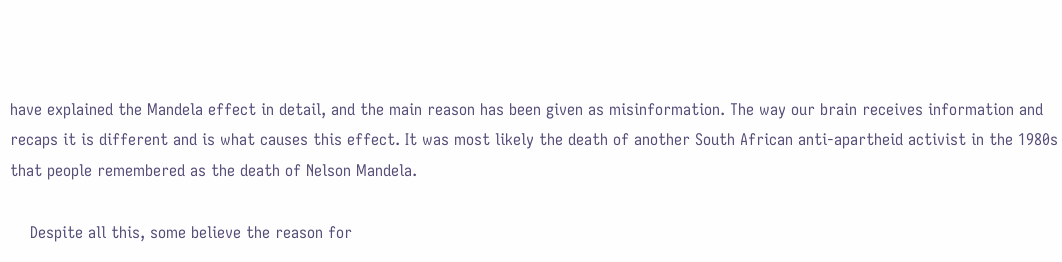have explained the Mandela effect in detail, and the main reason has been given as misinformation. The way our brain receives information and recaps it is different and is what causes this effect. It was most likely the death of another South African anti-apartheid activist in the 1980s that people remembered as the death of Nelson Mandela.

    Despite all this, some believe the reason for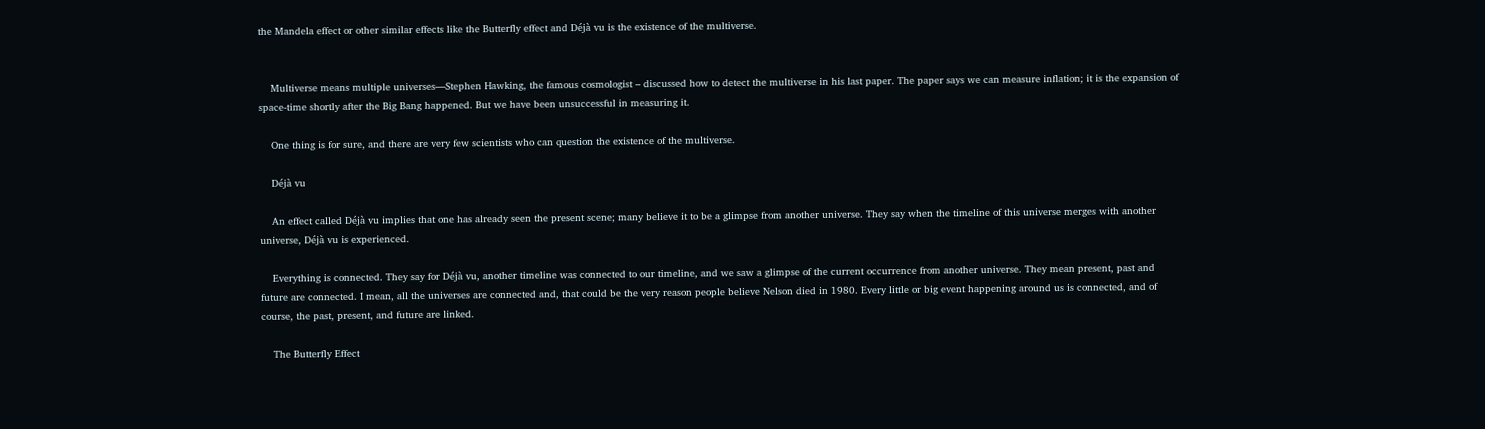the Mandela effect or other similar effects like the Butterfly effect and Déjà vu is the existence of the multiverse.


    Multiverse means multiple universes—Stephen Hawking, the famous cosmologist – discussed how to detect the multiverse in his last paper. The paper says we can measure inflation; it is the expansion of space-time shortly after the Big Bang happened. But we have been unsuccessful in measuring it.

    One thing is for sure, and there are very few scientists who can question the existence of the multiverse.

    Déjà vu

    An effect called Déjà vu implies that one has already seen the present scene; many believe it to be a glimpse from another universe. They say when the timeline of this universe merges with another universe, Déjà vu is experienced.

    Everything is connected. They say for Déjà vu, another timeline was connected to our timeline, and we saw a glimpse of the current occurrence from another universe. They mean present, past and future are connected. I mean, all the universes are connected and, that could be the very reason people believe Nelson died in 1980. Every little or big event happening around us is connected, and of course, the past, present, and future are linked.

    The Butterfly Effect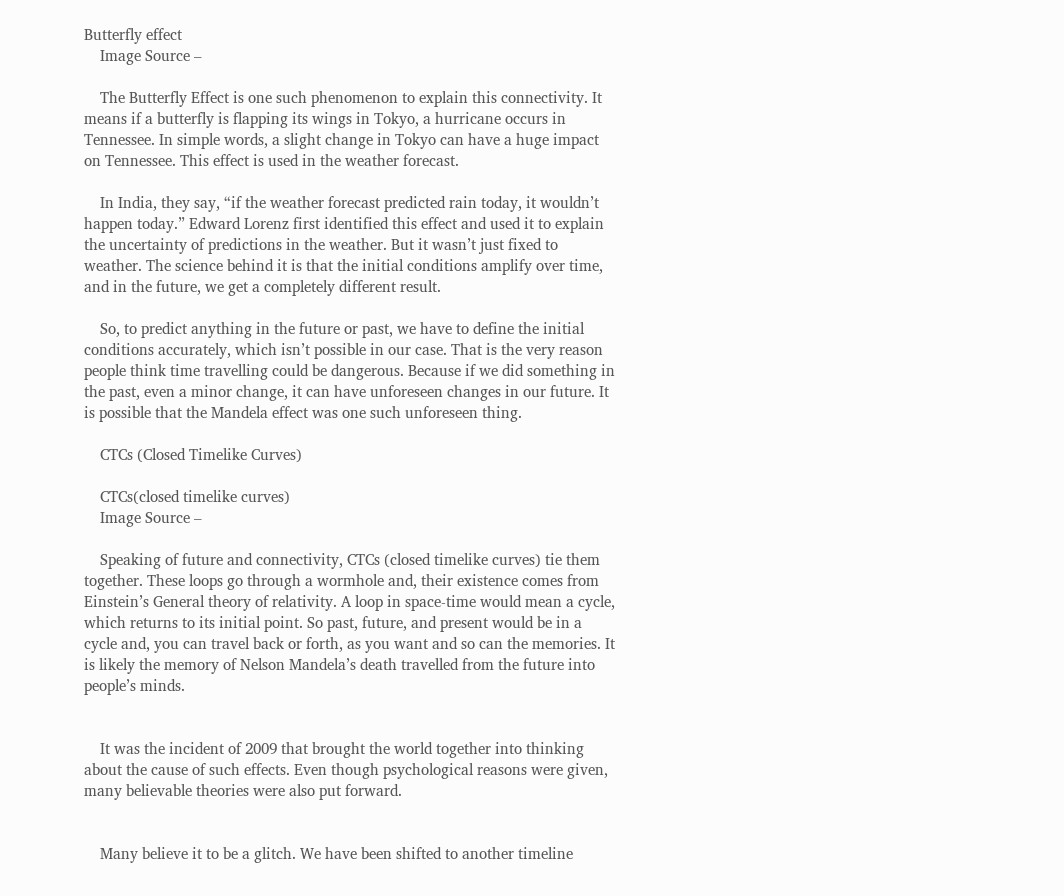Butterfly effect
    Image Source –

    The Butterfly Effect is one such phenomenon to explain this connectivity. It means if a butterfly is flapping its wings in Tokyo, a hurricane occurs in Tennessee. In simple words, a slight change in Tokyo can have a huge impact on Tennessee. This effect is used in the weather forecast.

    In India, they say, “if the weather forecast predicted rain today, it wouldn’t happen today.” Edward Lorenz first identified this effect and used it to explain the uncertainty of predictions in the weather. But it wasn’t just fixed to weather. The science behind it is that the initial conditions amplify over time, and in the future, we get a completely different result.

    So, to predict anything in the future or past, we have to define the initial conditions accurately, which isn’t possible in our case. That is the very reason people think time travelling could be dangerous. Because if we did something in the past, even a minor change, it can have unforeseen changes in our future. It is possible that the Mandela effect was one such unforeseen thing.

    CTCs (Closed Timelike Curves)

    CTCs(closed timelike curves)
    Image Source –

    Speaking of future and connectivity, CTCs (closed timelike curves) tie them together. These loops go through a wormhole and, their existence comes from Einstein’s General theory of relativity. A loop in space-time would mean a cycle, which returns to its initial point. So past, future, and present would be in a cycle and, you can travel back or forth, as you want and so can the memories. It is likely the memory of Nelson Mandela’s death travelled from the future into people’s minds.


    It was the incident of 2009 that brought the world together into thinking about the cause of such effects. Even though psychological reasons were given, many believable theories were also put forward.


    Many believe it to be a glitch. We have been shifted to another timeline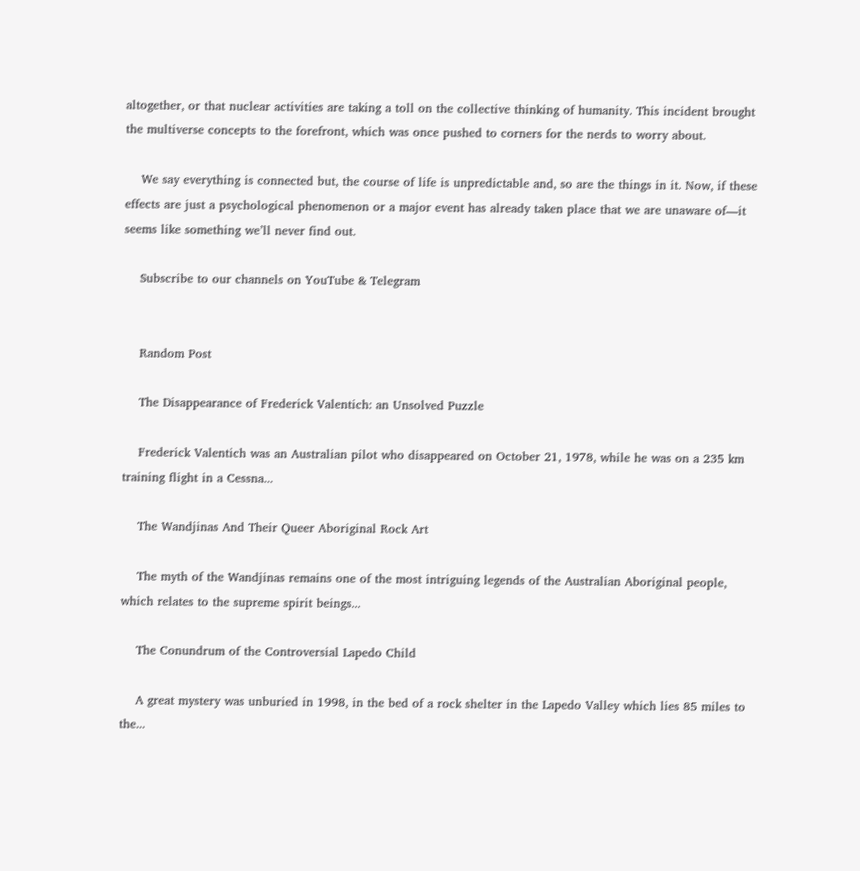altogether, or that nuclear activities are taking a toll on the collective thinking of humanity. This incident brought the multiverse concepts to the forefront, which was once pushed to corners for the nerds to worry about.

    We say everything is connected but, the course of life is unpredictable and, so are the things in it. Now, if these effects are just a psychological phenomenon or a major event has already taken place that we are unaware of—it seems like something we’ll never find out.

    Subscribe to our channels on YouTube & Telegram


    Random Post

    The Disappearance of Frederick Valentich: an Unsolved Puzzle

    Frederick Valentich was an Australian pilot who disappeared on October 21, 1978, while he was on a 235 km training flight in a Cessna...

    The Wandjinas And Their Queer Aboriginal Rock Art

    The myth of the Wandjinas remains one of the most intriguing legends of the Australian Aboriginal people, which relates to the supreme spirit beings...

    The Conundrum of the Controversial Lapedo Child

    A great mystery was unburied in 1998, in the bed of a rock shelter in the Lapedo Valley which lies 85 miles to the...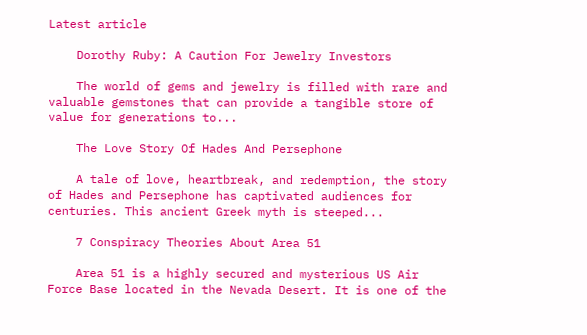Latest article

    Dorothy Ruby: A Caution For Jewelry Investors

    The world of gems and jewelry is filled with rare and valuable gemstones that can provide a tangible store of value for generations to...

    The Love Story Of Hades And Persephone

    A tale of love, heartbreak, and redemption, the story of Hades and Persephone has captivated audiences for centuries. This ancient Greek myth is steeped...

    7 Conspiracy Theories About Area 51

    Area 51 is a highly secured and mysterious US Air Force Base located in the Nevada Desert. It is one of the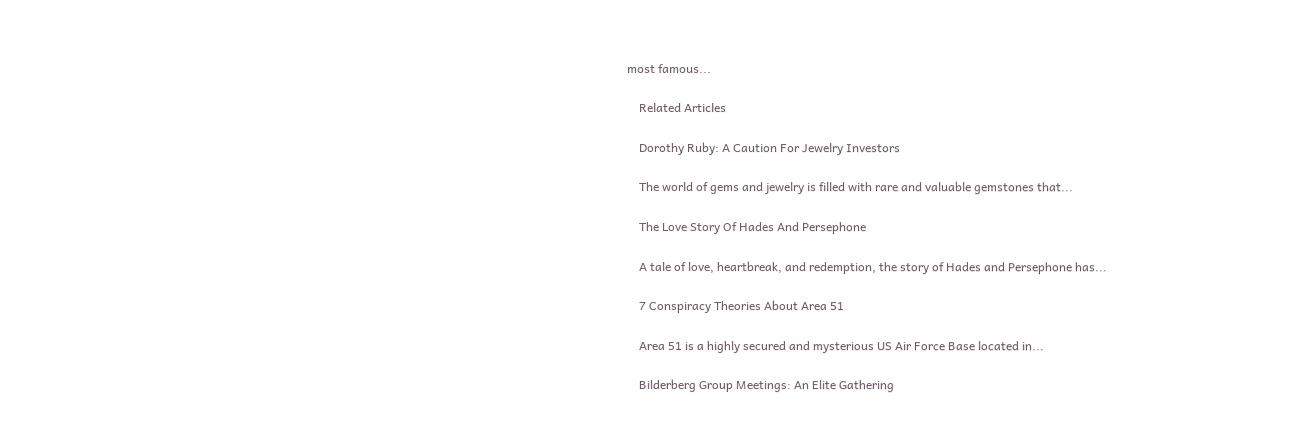most famous...

    Related Articles

    Dorothy Ruby: A Caution For Jewelry Investors

    The world of gems and jewelry is filled with rare and valuable gemstones that...

    The Love Story Of Hades And Persephone

    A tale of love, heartbreak, and redemption, the story of Hades and Persephone has...

    7 Conspiracy Theories About Area 51

    Area 51 is a highly secured and mysterious US Air Force Base located in...

    Bilderberg Group Meetings: An Elite Gathering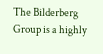The Bilderberg Group is a highly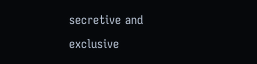secretive and exclusive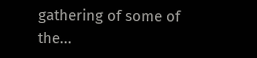gathering of some of the...